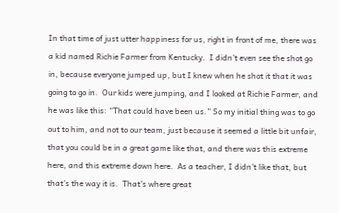In that time of just utter happiness for us, right in front of me, there was a kid named Richie Farmer from Kentucky.  I didn’t even see the shot go in, because everyone jumped up, but I knew when he shot it that it was going to go in.  Our kids were jumping, and I looked at Richie Farmer, and he was like this: “That could have been us.” So my initial thing was to go out to him, and not to our team, just because it seemed a little bit unfair, that you could be in a great game like that, and there was this extreme here, and this extreme down here.  As a teacher, I didn’t like that, but that’s the way it is.  That’s where great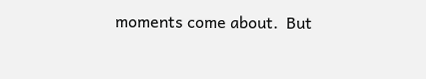moments come about.  But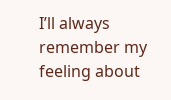I’ll always remember my feeling about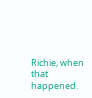Richie, when that happened.